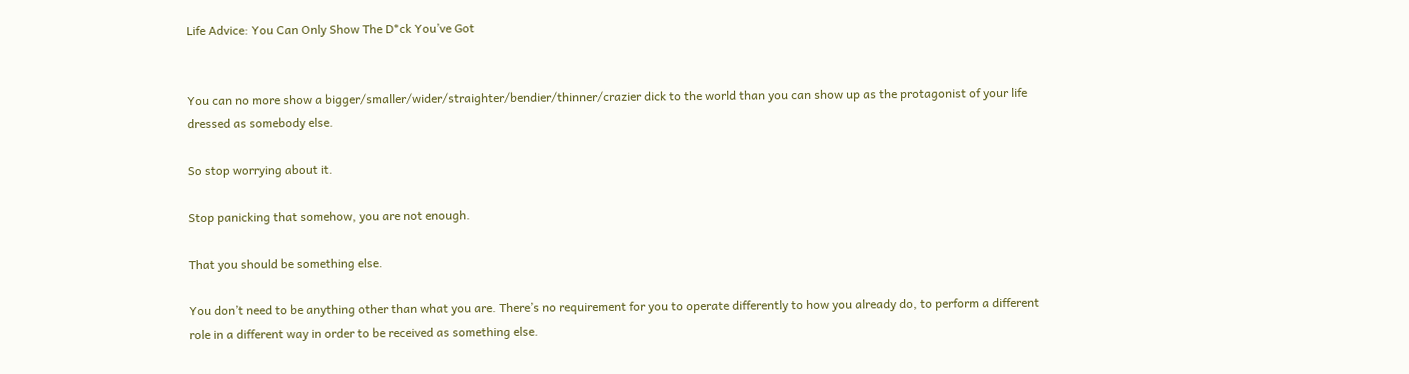Life Advice: You Can Only Show The D*ck You’ve Got


You can no more show a bigger/smaller/wider/straighter/bendier/thinner/crazier dick to the world than you can show up as the protagonist of your life dressed as somebody else.

So stop worrying about it.

Stop panicking that somehow, you are not enough.

That you should be something else.

You don’t need to be anything other than what you are. There’s no requirement for you to operate differently to how you already do, to perform a different role in a different way in order to be received as something else.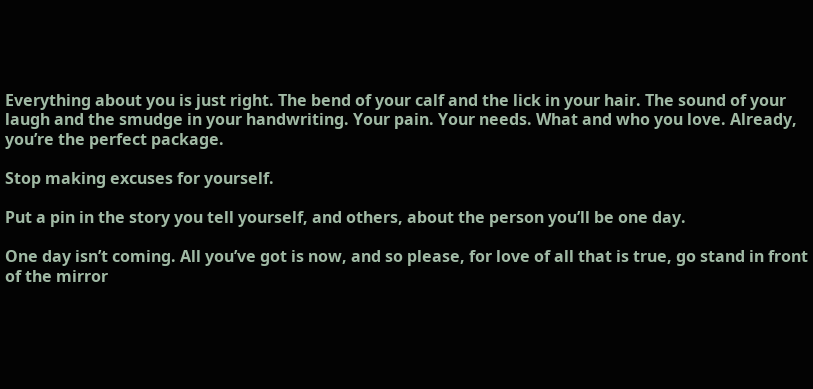Everything about you is just right. The bend of your calf and the lick in your hair. The sound of your laugh and the smudge in your handwriting. Your pain. Your needs. What and who you love. Already, you’re the perfect package.

Stop making excuses for yourself.

Put a pin in the story you tell yourself, and others, about the person you’ll be one day.

One day isn’t coming. All you’ve got is now, and so please, for love of all that is true, go stand in front of the mirror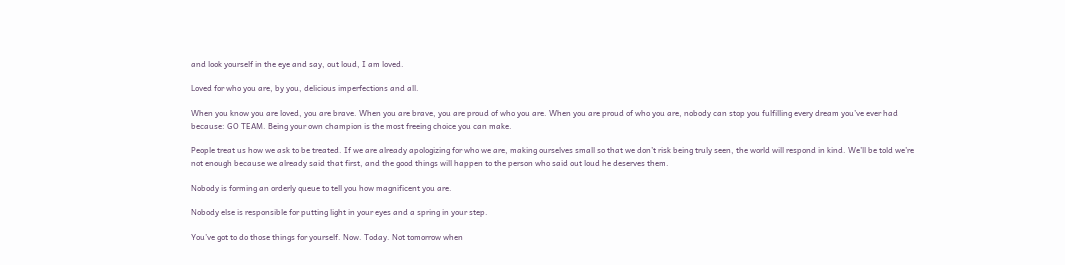and look yourself in the eye and say, out loud, I am loved.

Loved for who you are, by you, delicious imperfections and all.

When you know you are loved, you are brave. When you are brave, you are proud of who you are. When you are proud of who you are, nobody can stop you fulfilling every dream you’ve ever had because: GO TEAM. Being your own champion is the most freeing choice you can make.

People treat us how we ask to be treated. If we are already apologizing for who we are, making ourselves small so that we don’t risk being truly seen, the world will respond in kind. We’ll be told we’re not enough because we already said that first, and the good things will happen to the person who said out loud he deserves them.

Nobody is forming an orderly queue to tell you how magnificent you are.

Nobody else is responsible for putting light in your eyes and a spring in your step.

You’ve got to do those things for yourself. Now. Today. Not tomorrow when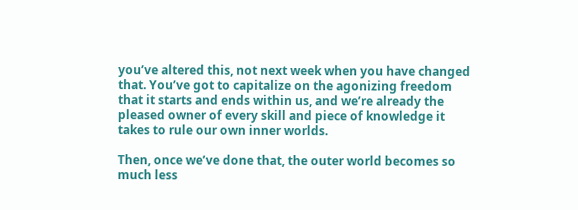you’ve altered this, not next week when you have changed that. You’ve got to capitalize on the agonizing freedom that it starts and ends within us, and we’re already the pleased owner of every skill and piece of knowledge it takes to rule our own inner worlds.

Then, once we’ve done that, the outer world becomes so much less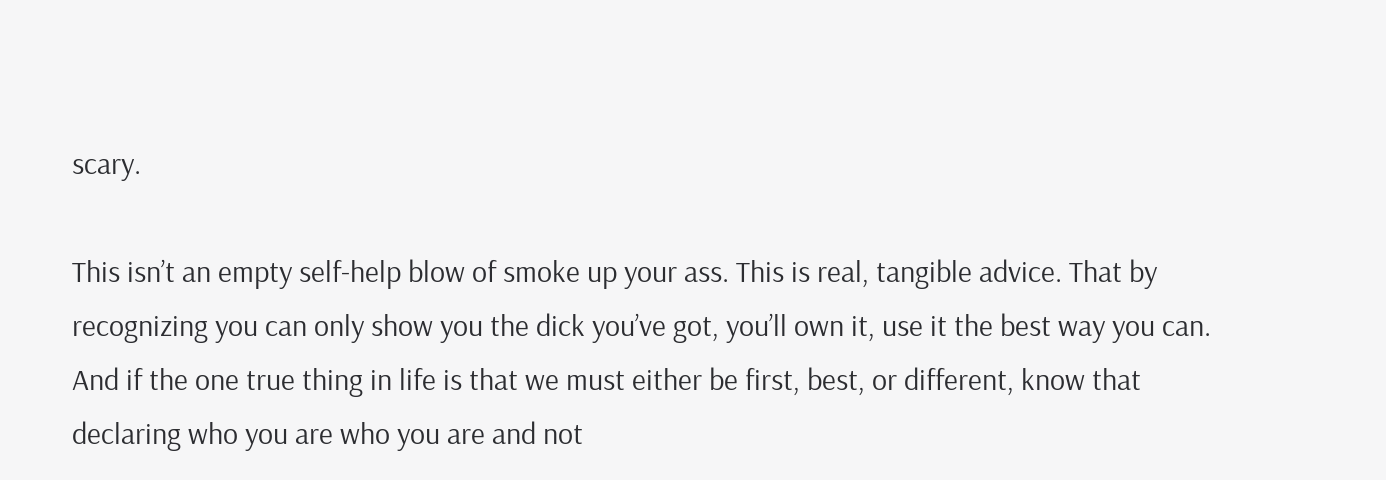scary.

This isn’t an empty self-help blow of smoke up your ass. This is real, tangible advice. That by recognizing you can only show you the dick you’ve got, you’ll own it, use it the best way you can. And if the one true thing in life is that we must either be first, best, or different, know that declaring who you are who you are and not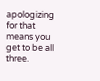apologizing for that means you get to be all three.